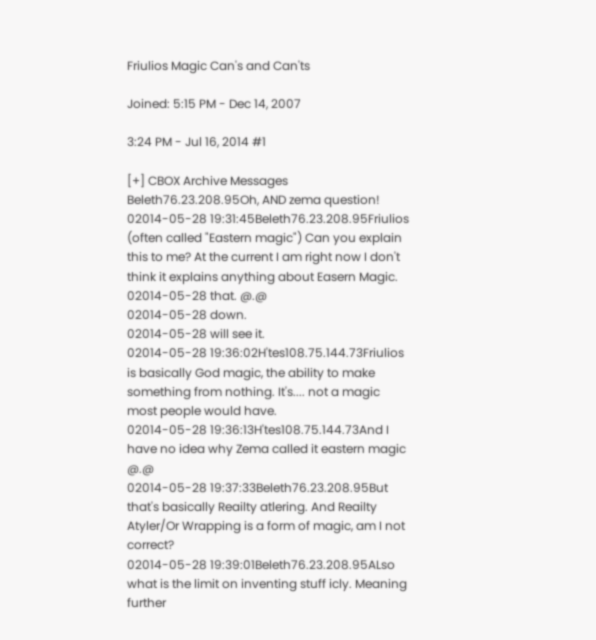Friulios Magic Can's and Can'ts

Joined: 5:15 PM - Dec 14, 2007

3:24 PM - Jul 16, 2014 #1

[+] CBOX Archive Messages
Beleth76.23.208.95Oh, AND zema question!
02014-05-28 19:31:45Beleth76.23.208.95Friulios (often called "Eastern magic") Can you explain this to me? At the current I am right now I don't think it explains anything about Easern Magic.
02014-05-28 that. @.@
02014-05-28 down.
02014-05-28 will see it.
02014-05-28 19:36:02H'tes108.75.144.73Friulios is basically God magic, the ability to make something from nothing. It's.... not a magic most people would have.
02014-05-28 19:36:13H'tes108.75.144.73And I have no idea why Zema called it eastern magic @.@
02014-05-28 19:37:33Beleth76.23.208.95But that's basically Reailty atlering. And Reailty Atyler/Or Wrapping is a form of magic, am I not correct?
02014-05-28 19:39:01Beleth76.23.208.95ALso what is the limit on inventing stuff icly. Meaning further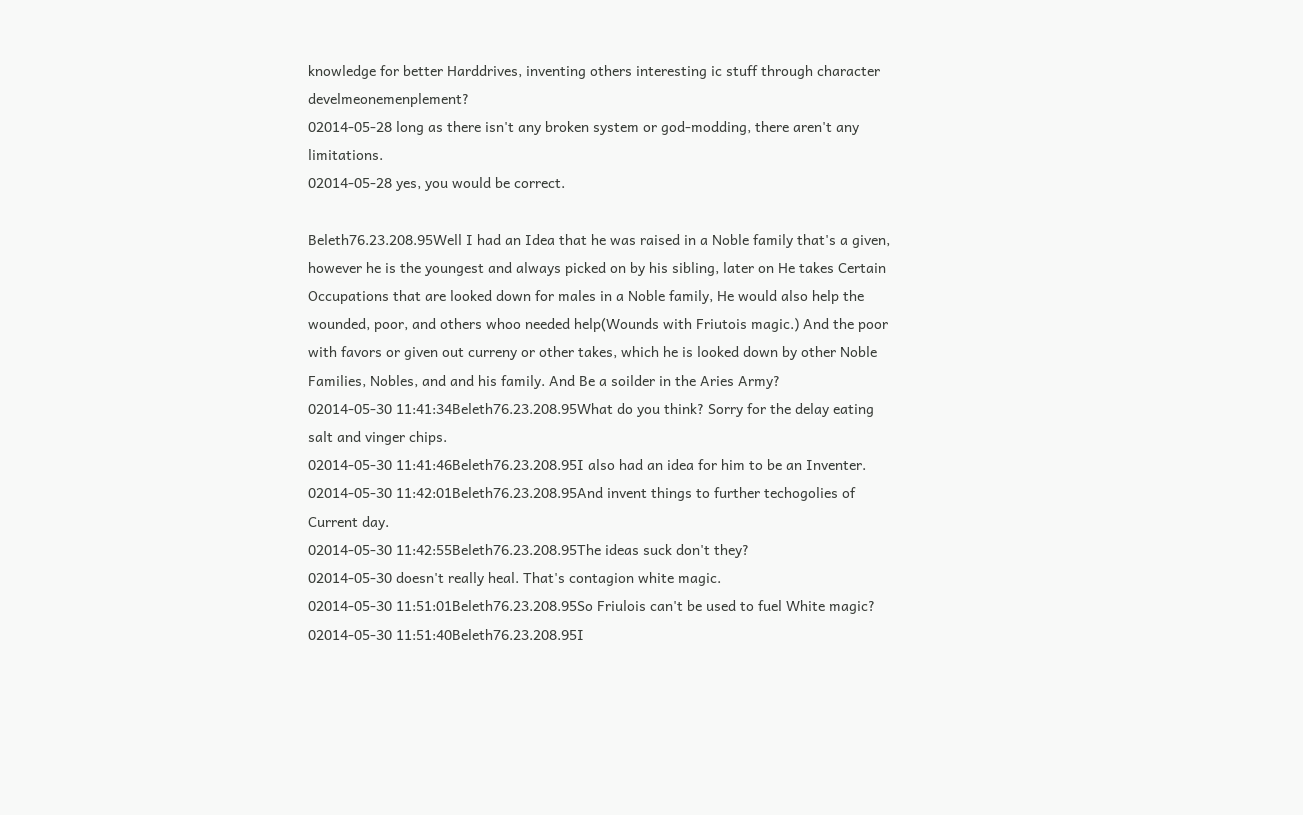knowledge for better Harddrives, inventing others interesting ic stuff through character develmeonemenplement?
02014-05-28 long as there isn't any broken system or god-modding, there aren't any limitations.
02014-05-28 yes, you would be correct.

Beleth76.23.208.95Well I had an Idea that he was raised in a Noble family that's a given, however he is the youngest and always picked on by his sibling, later on He takes Certain Occupations that are looked down for males in a Noble family, He would also help the wounded, poor, and others whoo needed help(Wounds with Friutois magic.) And the poor with favors or given out curreny or other takes, which he is looked down by other Noble Families, Nobles, and and his family. And Be a soilder in the Aries Army?
02014-05-30 11:41:34Beleth76.23.208.95What do you think? Sorry for the delay eating salt and vinger chips.
02014-05-30 11:41:46Beleth76.23.208.95I also had an idea for him to be an Inventer.
02014-05-30 11:42:01Beleth76.23.208.95And invent things to further techogolies of Current day.
02014-05-30 11:42:55Beleth76.23.208.95The ideas suck don't they?
02014-05-30 doesn't really heal. That's contagion white magic.
02014-05-30 11:51:01Beleth76.23.208.95So Friulois can't be used to fuel White magic?
02014-05-30 11:51:40Beleth76.23.208.95I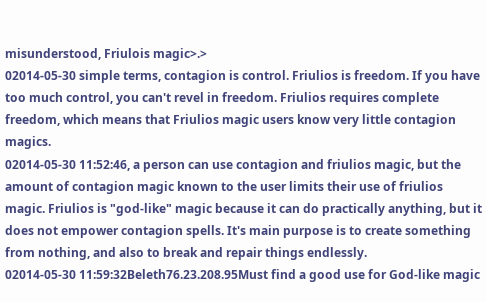misunderstood, Friulois magic>.>
02014-05-30 simple terms, contagion is control. Friulios is freedom. If you have too much control, you can't revel in freedom. Friulios requires complete freedom, which means that Friulios magic users know very little contagion magics.
02014-05-30 11:52:46, a person can use contagion and friulios magic, but the amount of contagion magic known to the user limits their use of friulios magic. Friulios is "god-like" magic because it can do practically anything, but it does not empower contagion spells. It's main purpose is to create something from nothing, and also to break and repair things endlessly.
02014-05-30 11:59:32Beleth76.23.208.95Must find a good use for God-like magic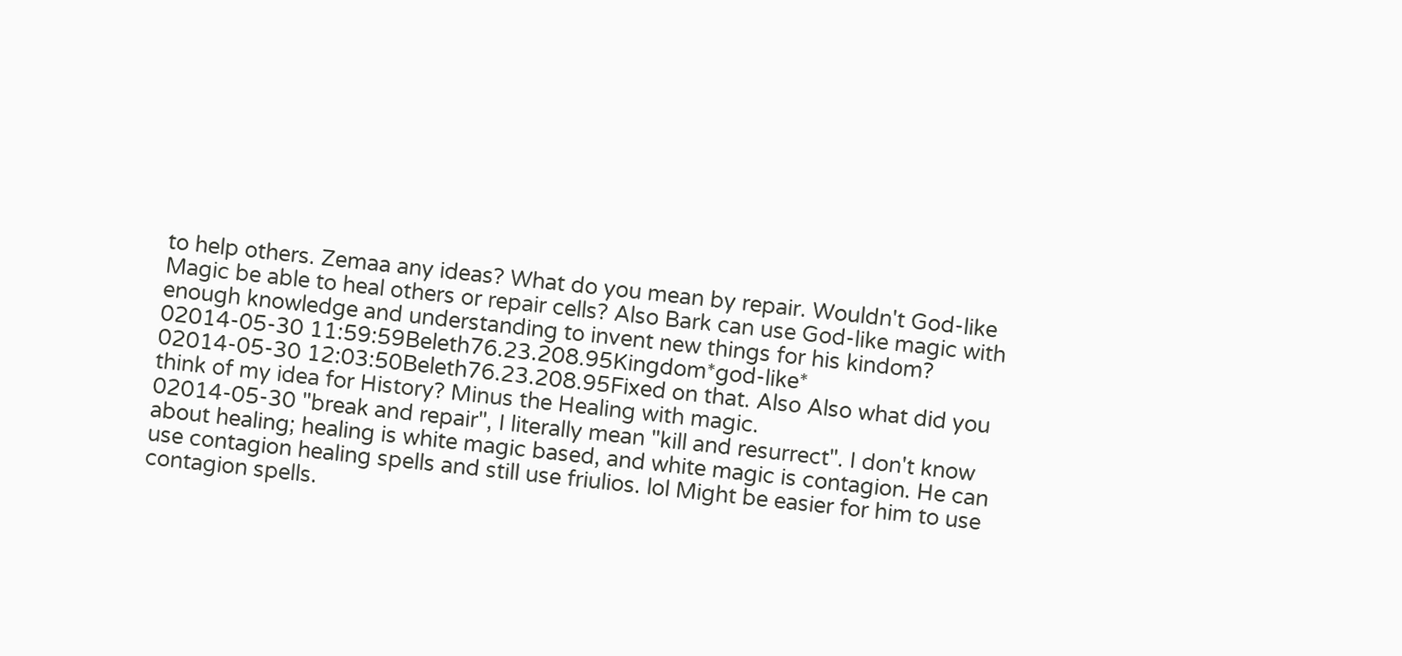to help others. Zemaa any ideas? What do you mean by repair. Wouldn't God-like Magic be able to heal others or repair cells? Also Bark can use God-like magic with enough knowledge and understanding to invent new things for his kindom?
02014-05-30 11:59:59Beleth76.23.208.95Kingdom*god-like*
02014-05-30 12:03:50Beleth76.23.208.95Fixed on that. Also Also what did you think of my idea for History? Minus the Healing with magic.
02014-05-30 "break and repair", I literally mean "kill and resurrect". I don't know about healing; healing is white magic based, and white magic is contagion. He can use contagion healing spells and still use friulios. lol Might be easier for him to use contagion spells.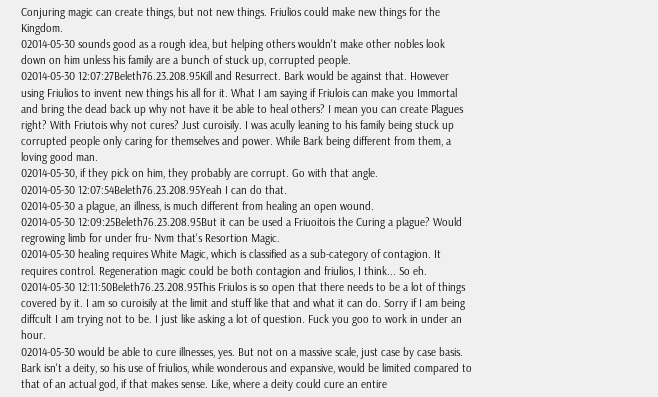Conjuring magic can create things, but not new things. Friulios could make new things for the Kingdom.
02014-05-30 sounds good as a rough idea, but helping others wouldn't make other nobles look down on him unless his family are a bunch of stuck up, corrupted people.
02014-05-30 12:07:27Beleth76.23.208.95Kill and Resurrect. Bark would be against that. However using Friulios to invent new things his all for it. What I am saying if Friulois can make you Immortal and bring the dead back up why not have it be able to heal others? I mean you can create Plagues right? With Friutois why not cures? Just curoisily. I was acully leaning to his family being stuck up corrupted people only caring for themselves and power. While Bark being different from them, a loving good man.
02014-05-30, if they pick on him, they probably are corrupt. Go with that angle.
02014-05-30 12:07:54Beleth76.23.208.95Yeah I can do that.
02014-05-30 a plague, an illness, is much different from healing an open wound.
02014-05-30 12:09:25Beleth76.23.208.95But it can be used a Friuoitois the Curing a plague? Would regrowing limb for under fru- Nvm that's Resortion Magic.
02014-05-30 healing requires White Magic, which is classified as a sub-category of contagion. It requires control. Regeneration magic could be both contagion and friulios, I think... So eh.
02014-05-30 12:11:50Beleth76.23.208.95This Friulos is so open that there needs to be a lot of things covered by it. I am so curoisily at the limit and stuff like that and what it can do. Sorry if I am being diffcult I am trying not to be. I just like asking a lot of question. Fuck you goo to work in under an hour.
02014-05-30 would be able to cure illnesses, yes. But not on a massive scale, just case by case basis. Bark isn't a deity, so his use of friulios, while wonderous and expansive, would be limited compared to that of an actual god, if that makes sense. Like, where a deity could cure an entire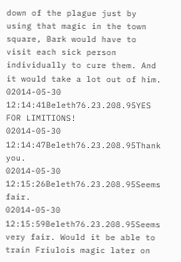down of the plague just by using that magic in the town square, Bark would have to visit each sick person individually to cure them. And it would take a lot out of him.
02014-05-30 12:14:41Beleth76.23.208.95YES FOR LIMITIONS!
02014-05-30 12:14:47Beleth76.23.208.95Thank you.
02014-05-30 12:15:26Beleth76.23.208.95Seems fair.
02014-05-30 12:15:59Beleth76.23.208.95Seems very fair. Would it be able to train Friulois magic later on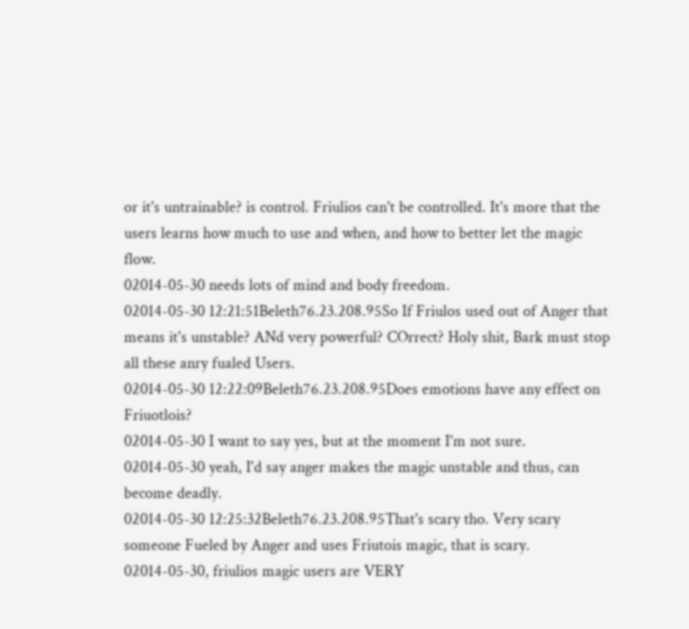or it's untrainable? is control. Friulios can't be controlled. It's more that the users learns how much to use and when, and how to better let the magic flow.
02014-05-30 needs lots of mind and body freedom.
02014-05-30 12:21:51Beleth76.23.208.95So If Friulos used out of Anger that means it's unstable? ANd very powerful? COrrect? Holy shit, Bark must stop all these anry fualed Users.
02014-05-30 12:22:09Beleth76.23.208.95Does emotions have any effect on Friuotlois?
02014-05-30 I want to say yes, but at the moment I'm not sure.
02014-05-30 yeah, I'd say anger makes the magic unstable and thus, can become deadly.
02014-05-30 12:25:32Beleth76.23.208.95That's scary tho. Very scary someone Fueled by Anger and uses Friutois magic, that is scary.
02014-05-30, friulios magic users are VERY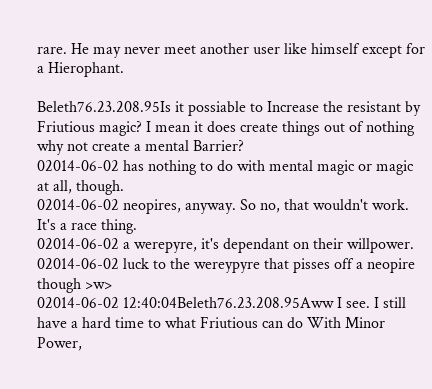rare. He may never meet another user like himself except for a Hierophant.

Beleth76.23.208.95Is it possiable to Increase the resistant by Friutious magic? I mean it does create things out of nothing why not create a mental Barrier?
02014-06-02 has nothing to do with mental magic or magic at all, though.
02014-06-02 neopires, anyway. So no, that wouldn't work. It's a race thing.
02014-06-02 a werepyre, it's dependant on their willpower.
02014-06-02 luck to the wereypyre that pisses off a neopire though >w>
02014-06-02 12:40:04Beleth76.23.208.95Aww I see. I still have a hard time to what Friutious can do With Minor Power,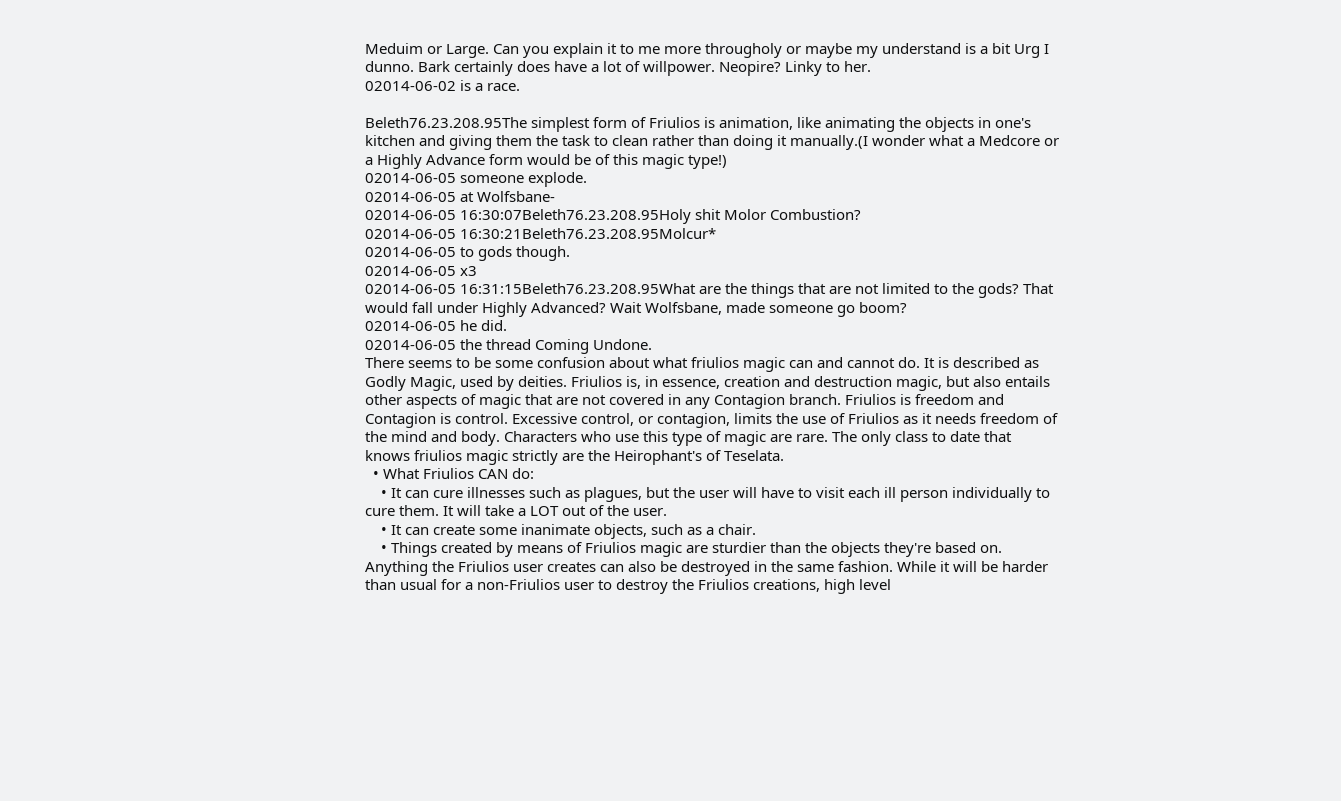Meduim or Large. Can you explain it to me more througholy or maybe my understand is a bit Urg I dunno. Bark certainly does have a lot of willpower. Neopire? Linky to her.
02014-06-02 is a race.

Beleth76.23.208.95The simplest form of Friulios is animation, like animating the objects in one's kitchen and giving them the task to clean rather than doing it manually.(I wonder what a Medcore or a Highly Advance form would be of this magic type!)
02014-06-05 someone explode.
02014-06-05 at Wolfsbane-
02014-06-05 16:30:07Beleth76.23.208.95Holy shit Molor Combustion?
02014-06-05 16:30:21Beleth76.23.208.95Molcur*
02014-06-05 to gods though.
02014-06-05 x3
02014-06-05 16:31:15Beleth76.23.208.95What are the things that are not limited to the gods? That would fall under Highly Advanced? Wait Wolfsbane, made someone go boom?
02014-06-05 he did.
02014-06-05 the thread Coming Undone.
There seems to be some confusion about what friulios magic can and cannot do. It is described as Godly Magic, used by deities. Friulios is, in essence, creation and destruction magic, but also entails other aspects of magic that are not covered in any Contagion branch. Friulios is freedom and Contagion is control. Excessive control, or contagion, limits the use of Friulios as it needs freedom of the mind and body. Characters who use this type of magic are rare. The only class to date that knows friulios magic strictly are the Heirophant's of Teselata.
  • What Friulios CAN do:
    • It can cure illnesses such as plagues, but the user will have to visit each ill person individually to cure them. It will take a LOT out of the user.
    • It can create some inanimate objects, such as a chair.
    • Things created by means of Friulios magic are sturdier than the objects they're based on. Anything the Friulios user creates can also be destroyed in the same fashion. While it will be harder than usual for a non-Friulios user to destroy the Friulios creations, high level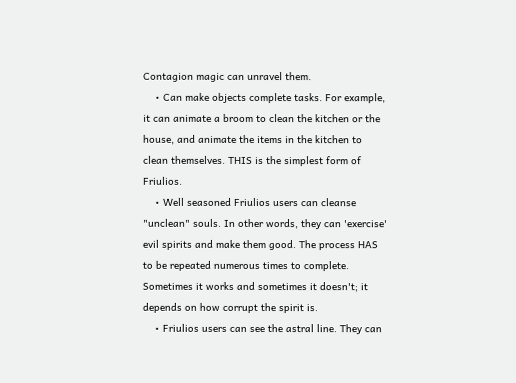Contagion magic can unravel them.
    • Can make objects complete tasks. For example, it can animate a broom to clean the kitchen or the house, and animate the items in the kitchen to clean themselves. THIS is the simplest form of Friulios.
    • Well seasoned Friulios users can cleanse "unclean" souls. In other words, they can 'exercise' evil spirits and make them good. The process HAS to be repeated numerous times to complete. Sometimes it works and sometimes it doesn't; it depends on how corrupt the spirit is.
    • Friulios users can see the astral line. They can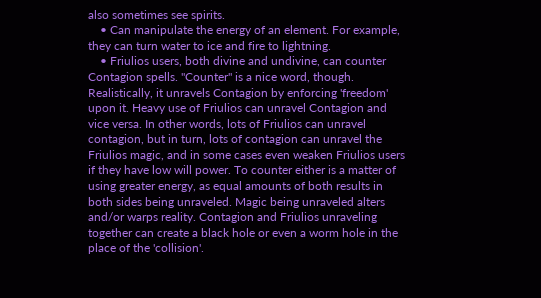also sometimes see spirits.
    • Can manipulate the energy of an element. For example, they can turn water to ice and fire to lightning.
    • Friulios users, both divine and undivine, can counter Contagion spells. "Counter" is a nice word, though. Realistically, it unravels Contagion by enforcing 'freedom' upon it. Heavy use of Friulios can unravel Contagion and vice versa. In other words, lots of Friulios can unravel contagion, but in turn, lots of contagion can unravel the Friulios magic, and in some cases even weaken Friulios users if they have low will power. To counter either is a matter of using greater energy, as equal amounts of both results in both sides being unraveled. Magic being unraveled alters and/or warps reality. Contagion and Friulios unraveling together can create a black hole or even a worm hole in the place of the 'collision'.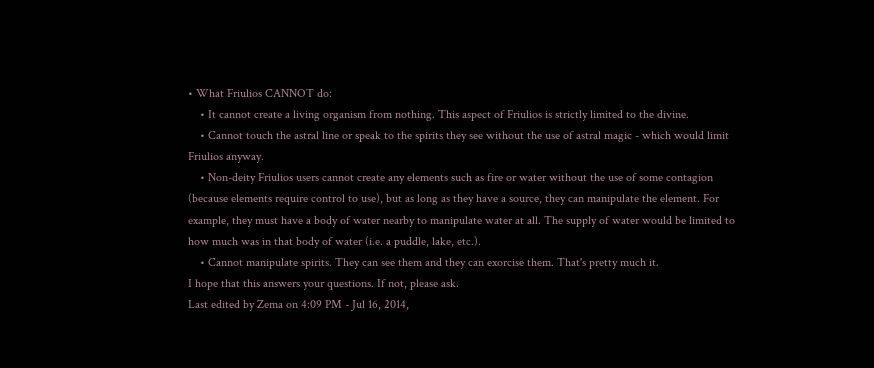• What Friulios CANNOT do:
    • It cannot create a living organism from nothing. This aspect of Friulios is strictly limited to the divine.
    • Cannot touch the astral line or speak to the spirits they see without the use of astral magic - which would limit Friulios anyway.
    • Non-deity Friulios users cannot create any elements such as fire or water without the use of some contagion (because elements require control to use), but as long as they have a source, they can manipulate the element. For example, they must have a body of water nearby to manipulate water at all. The supply of water would be limited to how much was in that body of water (i.e. a puddle, lake, etc.).
    • Cannot manipulate spirits. They can see them and they can exorcise them. That's pretty much it.
I hope that this answers your questions. If not, please ask.
Last edited by Zema on 4:09 PM - Jul 16, 2014,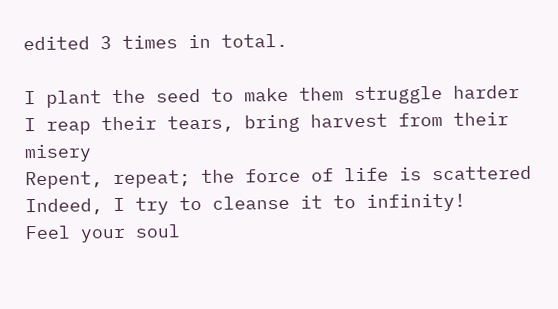edited 3 times in total.

I plant the seed to make them struggle harder
I reap their tears, bring harvest from their misery
Repent, repeat; the force of life is scattered
Indeed, I try to cleanse it to infinity!
Feel your soul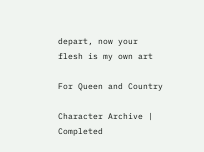depart, now your flesh is my own art

For Queen and Country

Character Archive | Completed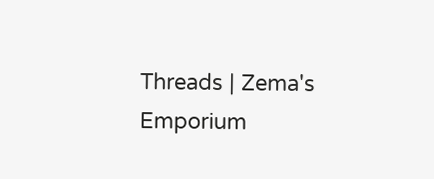Threads | Zema's Emporium